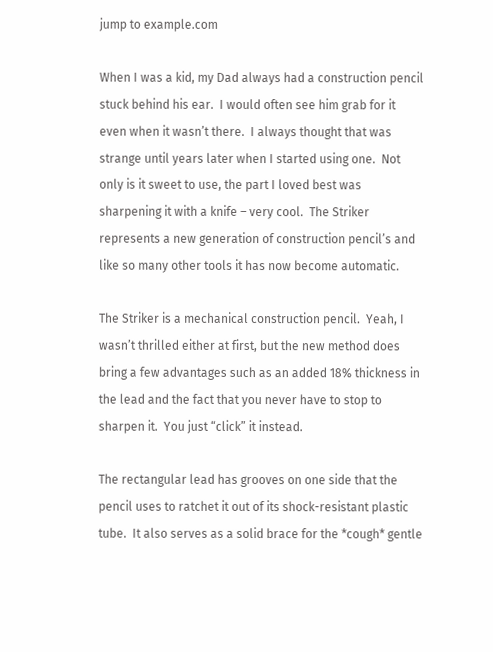jump to example.com

When I was a kid, my Dad always had a construction pencil stuck behind his ear.  I would often see him grab for it even when it wasn’t there.  I always thought that was strange until years later when I started using one.  Not only is it sweet to use, the part I loved best was sharpening it with a knife – very cool.  The Striker represents a new generation of construction pencil’s and like so many other tools it has now become automatic.

The Striker is a mechanical construction pencil.  Yeah, I wasn’t thrilled either at first, but the new method does bring a few advantages such as an added 18% thickness in the lead and the fact that you never have to stop to sharpen it.  You just “click” it instead.

The rectangular lead has grooves on one side that the pencil uses to ratchet it out of its shock-resistant plastic tube.  It also serves as a solid brace for the *cough* gentle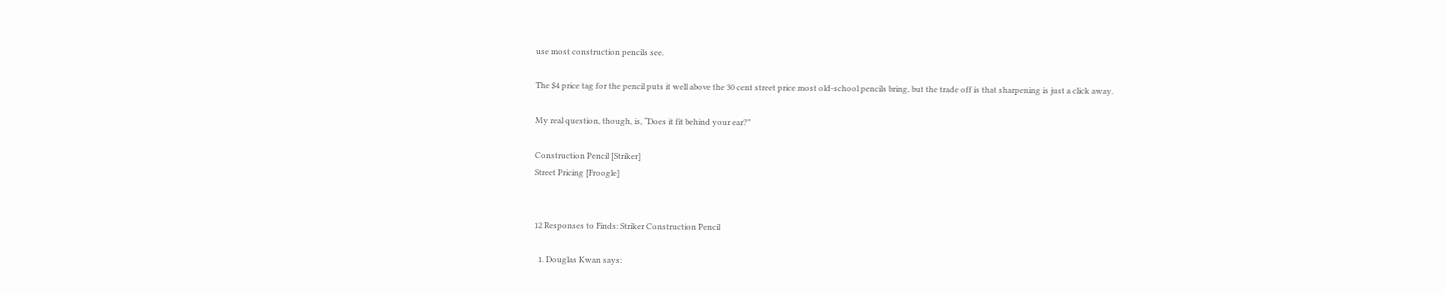use most construction pencils see.

The $4 price tag for the pencil puts it well above the 30 cent street price most old-school pencils bring, but the trade off is that sharpening is just a click away.

My real question, though, is, “Does it fit behind your ear?”

Construction Pencil [Striker]
Street Pricing [Froogle]


12 Responses to Finds: Striker Construction Pencil

  1. Douglas Kwan says: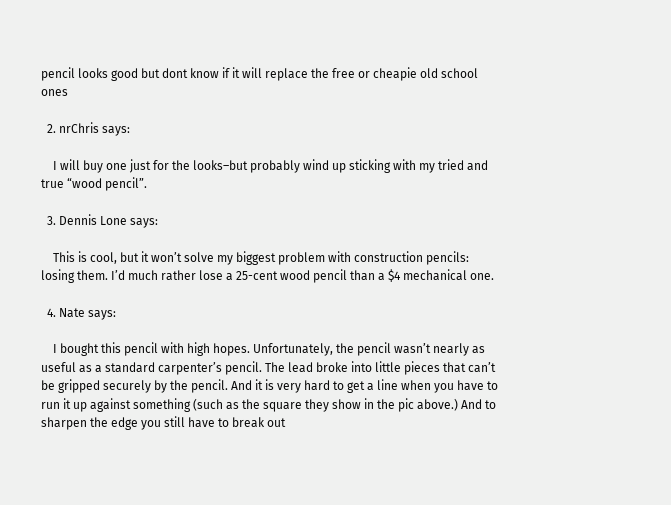pencil looks good but dont know if it will replace the free or cheapie old school ones

  2. nrChris says:

    I will buy one just for the looks–but probably wind up sticking with my tried and true “wood pencil”.

  3. Dennis Lone says:

    This is cool, but it won’t solve my biggest problem with construction pencils: losing them. I’d much rather lose a 25-cent wood pencil than a $4 mechanical one.

  4. Nate says:

    I bought this pencil with high hopes. Unfortunately, the pencil wasn’t nearly as useful as a standard carpenter’s pencil. The lead broke into little pieces that can’t be gripped securely by the pencil. And it is very hard to get a line when you have to run it up against something (such as the square they show in the pic above.) And to sharpen the edge you still have to break out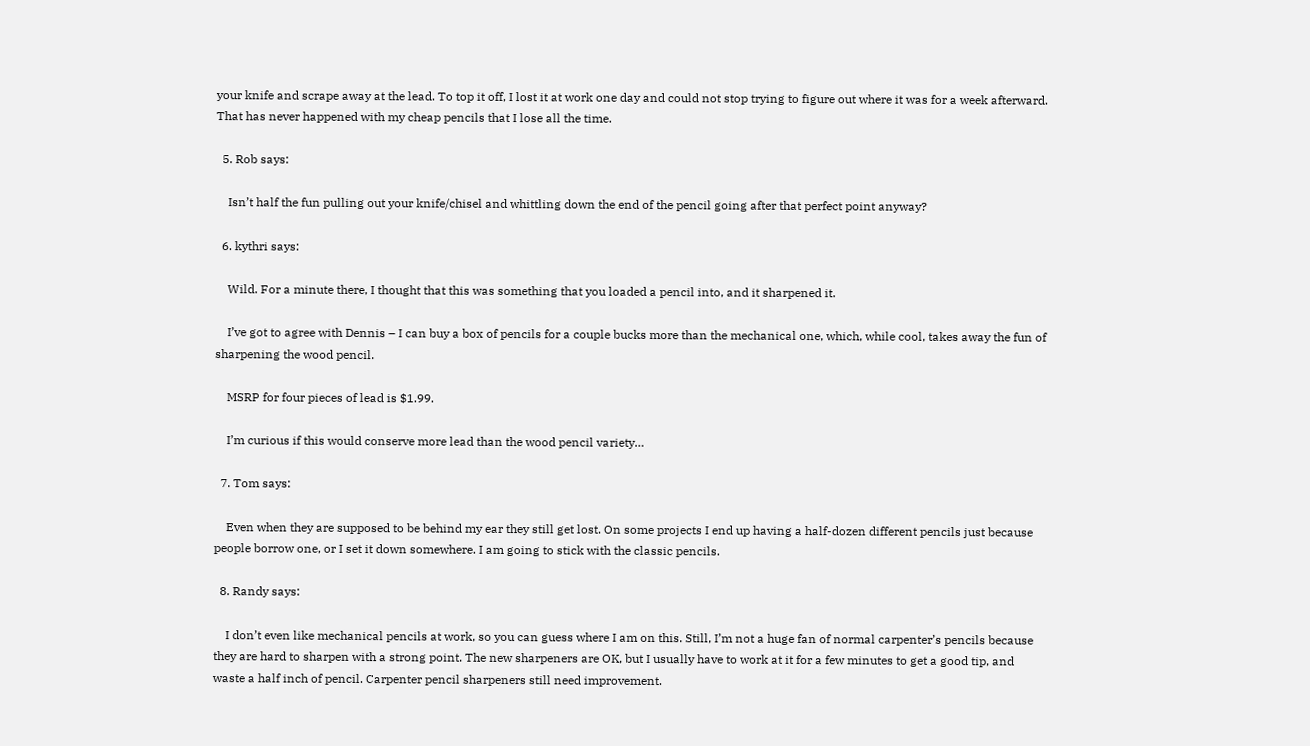your knife and scrape away at the lead. To top it off, I lost it at work one day and could not stop trying to figure out where it was for a week afterward. That has never happened with my cheap pencils that I lose all the time.

  5. Rob says:

    Isn’t half the fun pulling out your knife/chisel and whittling down the end of the pencil going after that perfect point anyway?

  6. kythri says:

    Wild. For a minute there, I thought that this was something that you loaded a pencil into, and it sharpened it.

    I’ve got to agree with Dennis – I can buy a box of pencils for a couple bucks more than the mechanical one, which, while cool, takes away the fun of sharpening the wood pencil.

    MSRP for four pieces of lead is $1.99.

    I’m curious if this would conserve more lead than the wood pencil variety…

  7. Tom says:

    Even when they are supposed to be behind my ear they still get lost. On some projects I end up having a half-dozen different pencils just because people borrow one, or I set it down somewhere. I am going to stick with the classic pencils.

  8. Randy says:

    I don’t even like mechanical pencils at work, so you can guess where I am on this. Still, I’m not a huge fan of normal carpenter’s pencils because they are hard to sharpen with a strong point. The new sharpeners are OK, but I usually have to work at it for a few minutes to get a good tip, and waste a half inch of pencil. Carpenter pencil sharpeners still need improvement.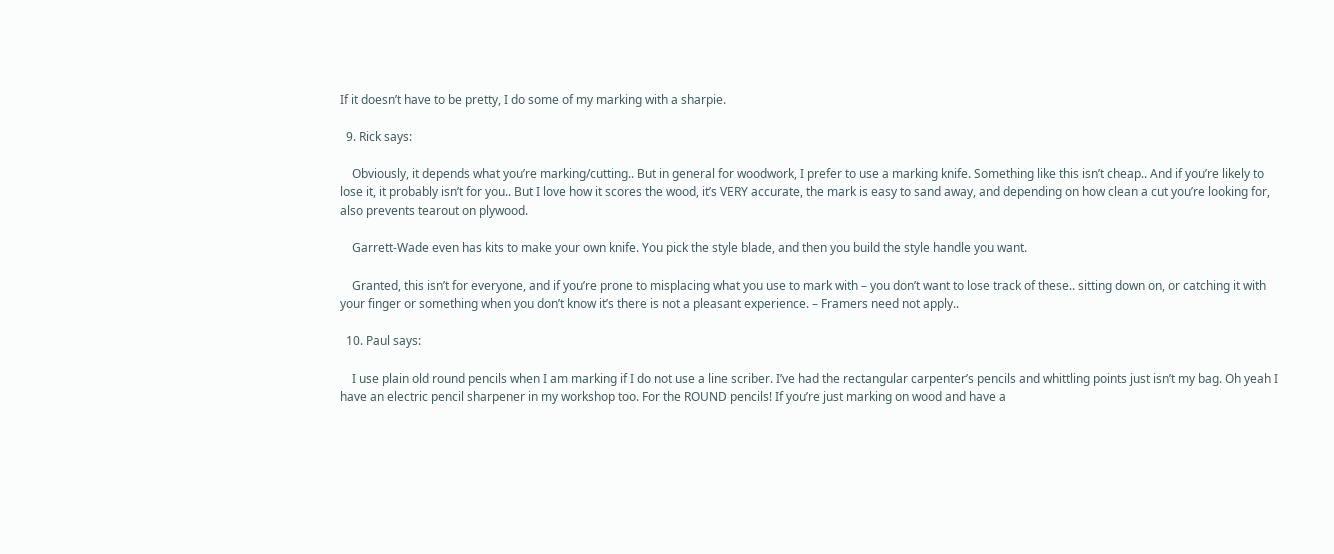If it doesn’t have to be pretty, I do some of my marking with a sharpie.

  9. Rick says:

    Obviously, it depends what you’re marking/cutting.. But in general for woodwork, I prefer to use a marking knife. Something like this isn’t cheap.. And if you’re likely to lose it, it probably isn’t for you.. But I love how it scores the wood, it’s VERY accurate, the mark is easy to sand away, and depending on how clean a cut you’re looking for, also prevents tearout on plywood.

    Garrett-Wade even has kits to make your own knife. You pick the style blade, and then you build the style handle you want.

    Granted, this isn’t for everyone, and if you’re prone to misplacing what you use to mark with – you don’t want to lose track of these.. sitting down on, or catching it with your finger or something when you don’t know it’s there is not a pleasant experience. – Framers need not apply..

  10. Paul says:

    I use plain old round pencils when I am marking if I do not use a line scriber. I’ve had the rectangular carpenter’s pencils and whittling points just isn’t my bag. Oh yeah I have an electric pencil sharpener in my workshop too. For the ROUND pencils! If you’re just marking on wood and have a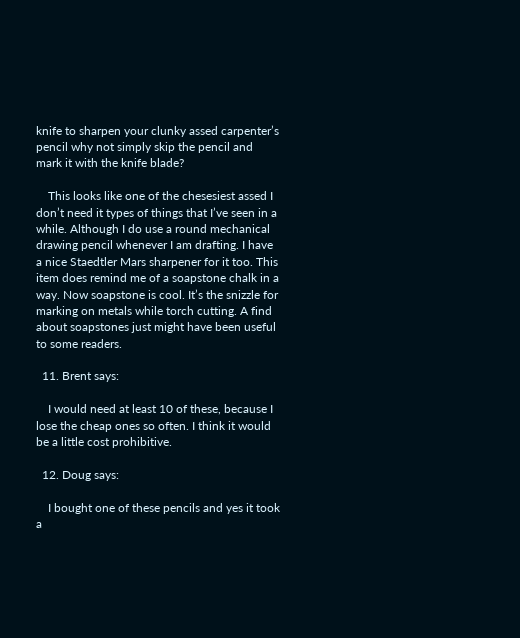knife to sharpen your clunky assed carpenter’s pencil why not simply skip the pencil and mark it with the knife blade?

    This looks like one of the chesesiest assed I don’t need it types of things that I’ve seen in a while. Although I do use a round mechanical drawing pencil whenever I am drafting. I have a nice Staedtler Mars sharpener for it too. This item does remind me of a soapstone chalk in a way. Now soapstone is cool. It’s the snizzle for marking on metals while torch cutting. A find about soapstones just might have been useful to some readers.

  11. Brent says:

    I would need at least 10 of these, because I lose the cheap ones so often. I think it would be a little cost prohibitive.

  12. Doug says:

    I bought one of these pencils and yes it took a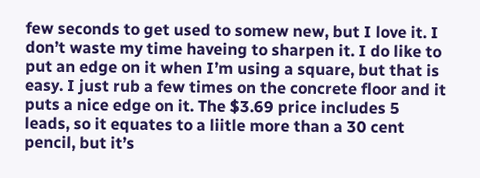few seconds to get used to somew new, but I love it. I don’t waste my time haveing to sharpen it. I do like to put an edge on it when I’m using a square, but that is easy. I just rub a few times on the concrete floor and it puts a nice edge on it. The $3.69 price includes 5 leads, so it equates to a liitle more than a 30 cent pencil, but it’s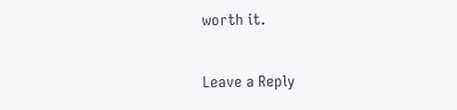worth it.

Leave a Reply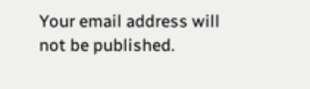Your email address will not be published.